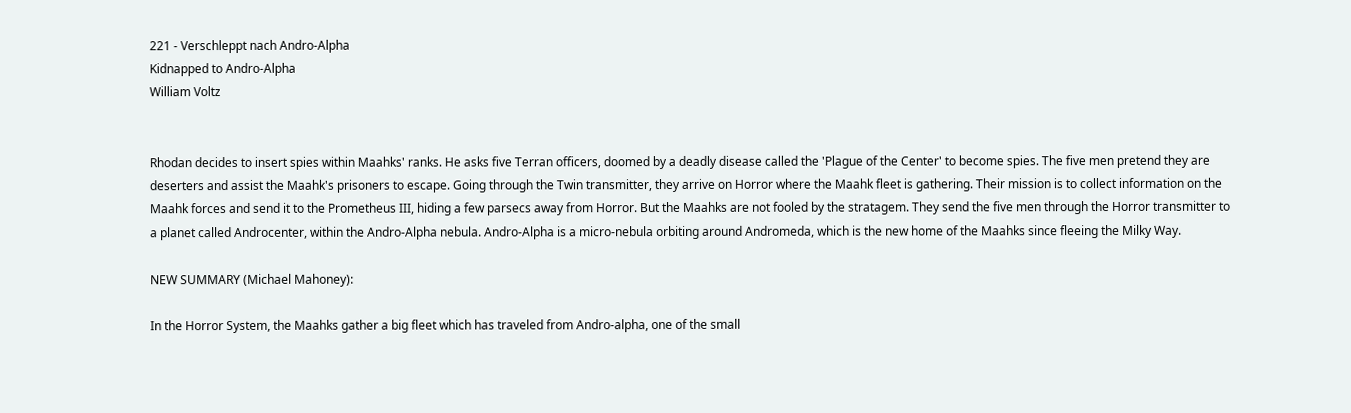221 - Verschleppt nach Andro-Alpha
Kidnapped to Andro-Alpha
William Voltz


Rhodan decides to insert spies within Maahks' ranks. He asks five Terran officers, doomed by a deadly disease called the 'Plague of the Center' to become spies. The five men pretend they are deserters and assist the Maahk's prisoners to escape. Going through the Twin transmitter, they arrive on Horror where the Maahk fleet is gathering. Their mission is to collect information on the Maahk forces and send it to the Prometheus III, hiding a few parsecs away from Horror. But the Maahks are not fooled by the stratagem. They send the five men through the Horror transmitter to a planet called Androcenter, within the Andro-Alpha nebula. Andro-Alpha is a micro-nebula orbiting around Andromeda, which is the new home of the Maahks since fleeing the Milky Way.

NEW SUMMARY (Michael Mahoney):

In the Horror System, the Maahks gather a big fleet which has traveled from Andro-alpha, one of the small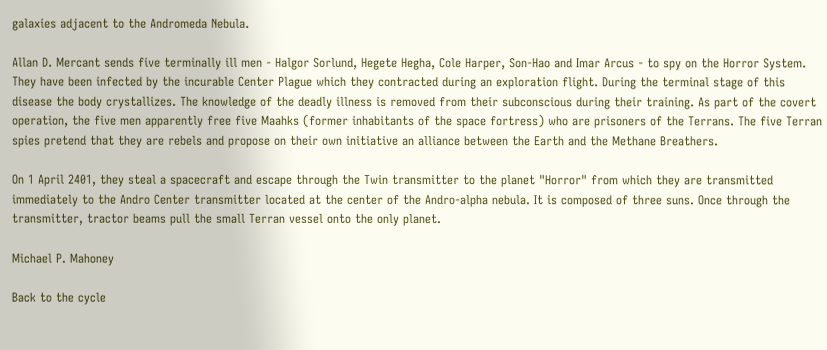galaxies adjacent to the Andromeda Nebula.

Allan D. Mercant sends five terminally ill men - Halgor Sorlund, Hegete Hegha, Cole Harper, Son-Hao and Imar Arcus - to spy on the Horror System. They have been infected by the incurable Center Plague which they contracted during an exploration flight. During the terminal stage of this disease the body crystallizes. The knowledge of the deadly illness is removed from their subconscious during their training. As part of the covert operation, the five men apparently free five Maahks (former inhabitants of the space fortress) who are prisoners of the Terrans. The five Terran spies pretend that they are rebels and propose on their own initiative an alliance between the Earth and the Methane Breathers.

On 1 April 2401, they steal a spacecraft and escape through the Twin transmitter to the planet "Horror" from which they are transmitted immediately to the Andro Center transmitter located at the center of the Andro-alpha nebula. It is composed of three suns. Once through the transmitter, tractor beams pull the small Terran vessel onto the only planet.

Michael P. Mahoney

Back to the cycle